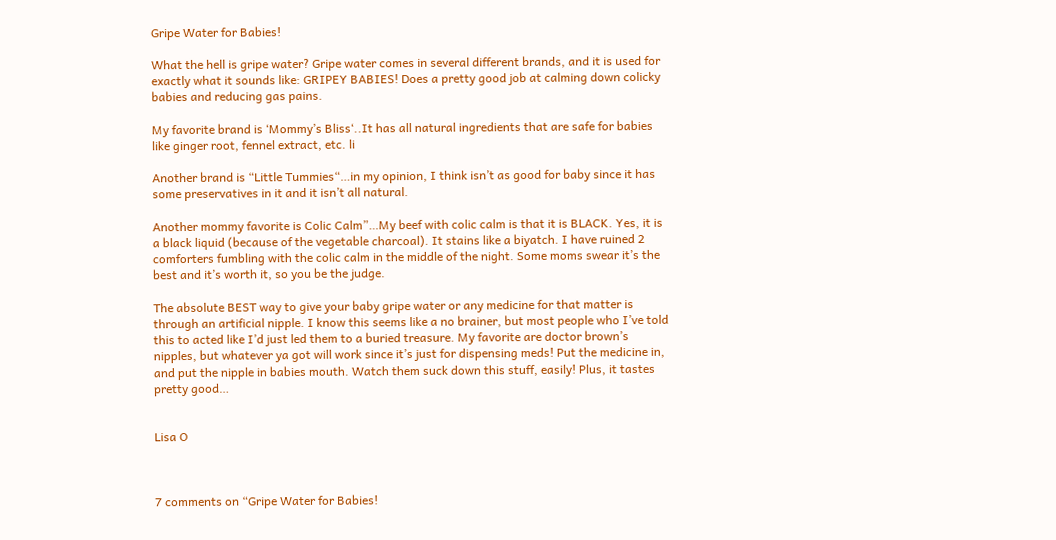Gripe Water for Babies!

What the hell is gripe water? Gripe water comes in several different brands, and it is used for exactly what it sounds like: GRIPEY BABIES! Does a pretty good job at calming down colicky babies and reducing gas pains.

My favorite brand is ‘Mommy’s Bliss‘..It has all natural ingredients that are safe for babies like ginger root, fennel extract, etc. li

Another brand is “Little Tummies“…in my opinion, I think isn’t as good for baby since it has some preservatives in it and it isn’t all natural.

Another mommy favorite is Colic Calm”…My beef with colic calm is that it is BLACK. Yes, it is a black liquid (because of the vegetable charcoal). It stains like a biyatch. I have ruined 2 comforters fumbling with the colic calm in the middle of the night. Some moms swear it’s the best and it’s worth it, so you be the judge.

The absolute BEST way to give your baby gripe water or any medicine for that matter is through an artificial nipple. I know this seems like a no brainer, but most people who I’ve told this to acted like I’d just led them to a buried treasure. My favorite are doctor brown’s nipples, but whatever ya got will work since it’s just for dispensing meds! Put the medicine in, and put the nipple in babies mouth. Watch them suck down this stuff, easily! Plus, it tastes pretty good…


Lisa O



7 comments on “Gripe Water for Babies!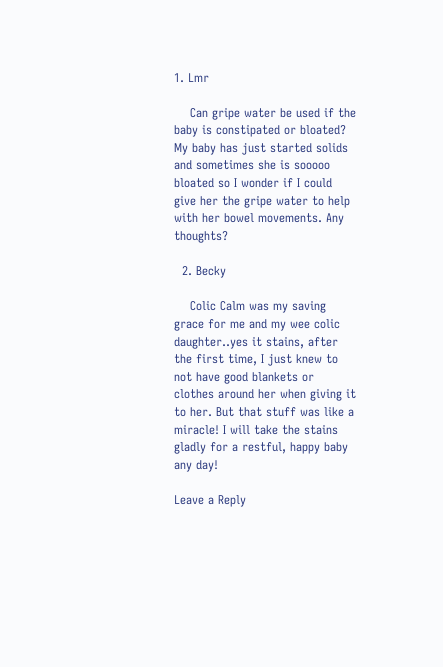1. Lmr

    Can gripe water be used if the baby is constipated or bloated? My baby has just started solids and sometimes she is sooooo bloated so I wonder if I could give her the gripe water to help with her bowel movements. Any thoughts?

  2. Becky

    Colic Calm was my saving grace for me and my wee colic daughter..yes it stains, after the first time, I just knew to not have good blankets or clothes around her when giving it to her. But that stuff was like a miracle! I will take the stains gladly for a restful, happy baby any day!

Leave a Reply